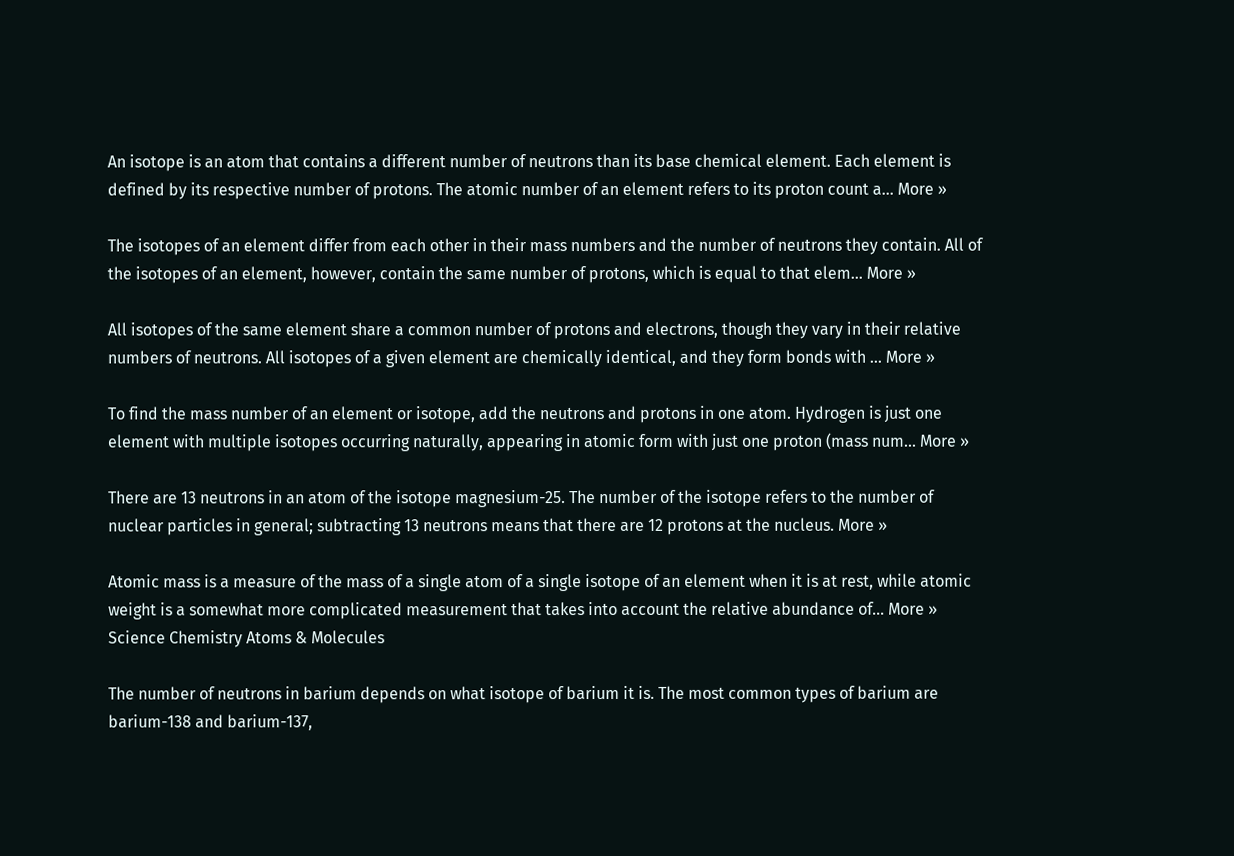An isotope is an atom that contains a different number of neutrons than its base chemical element. Each element is defined by its respective number of protons. The atomic number of an element refers to its proton count a... More »

The isotopes of an element differ from each other in their mass numbers and the number of neutrons they contain. All of the isotopes of an element, however, contain the same number of protons, which is equal to that elem... More »

All isotopes of the same element share a common number of protons and electrons, though they vary in their relative numbers of neutrons. All isotopes of a given element are chemically identical, and they form bonds with ... More »

To find the mass number of an element or isotope, add the neutrons and protons in one atom. Hydrogen is just one element with multiple isotopes occurring naturally, appearing in atomic form with just one proton (mass num... More »

There are 13 neutrons in an atom of the isotope magnesium-25. The number of the isotope refers to the number of nuclear particles in general; subtracting 13 neutrons means that there are 12 protons at the nucleus. More »

Atomic mass is a measure of the mass of a single atom of a single isotope of an element when it is at rest, while atomic weight is a somewhat more complicated measurement that takes into account the relative abundance of... More » Science Chemistry Atoms & Molecules

The number of neutrons in barium depends on what isotope of barium it is. The most common types of barium are barium-138 and barium-137,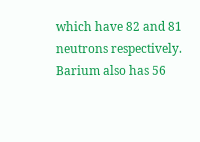which have 82 and 81 neutrons respectively. Barium also has 56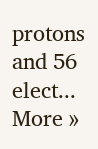protons and 56 elect... More »